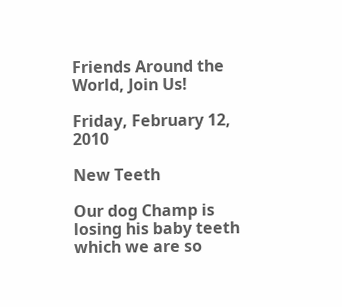Friends Around the World, Join Us!

Friday, February 12, 2010

New Teeth

Our dog Champ is losing his baby teeth which we are so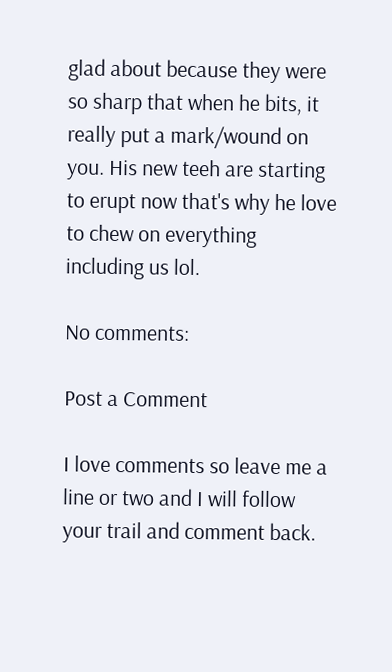glad about because they were so sharp that when he bits, it really put a mark/wound on you. His new teeh are starting to erupt now that's why he love to chew on everything including us lol.

No comments:

Post a Comment

I love comments so leave me a line or two and I will follow your trail and comment back.